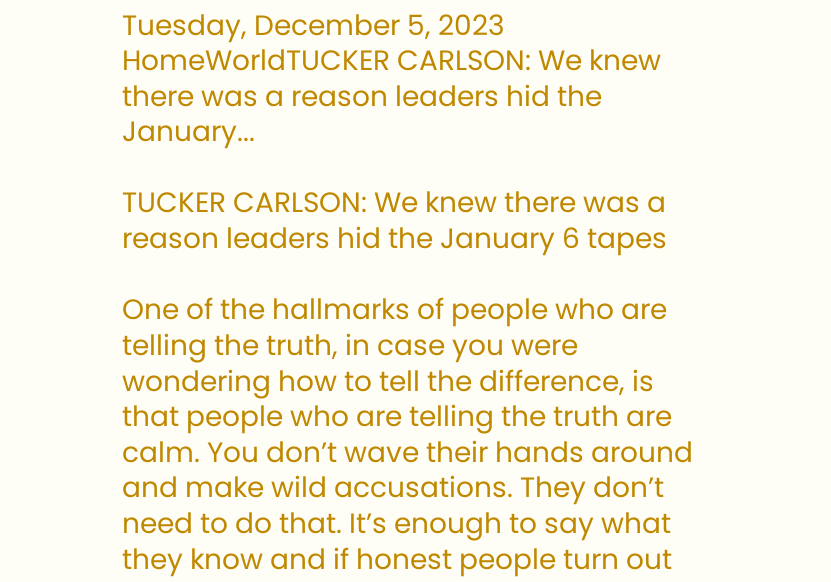Tuesday, December 5, 2023
HomeWorldTUCKER CARLSON: We knew there was a reason leaders hid the January...

TUCKER CARLSON: We knew there was a reason leaders hid the January 6 tapes

One of the hallmarks of people who are telling the truth, in case you were wondering how to tell the difference, is that people who are telling the truth are calm. You don’t wave their hands around and make wild accusations. They don’t need to do that. It’s enough to say what they know and if honest people turn out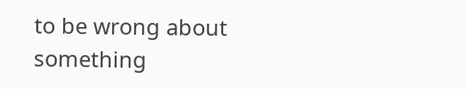to be wrong about something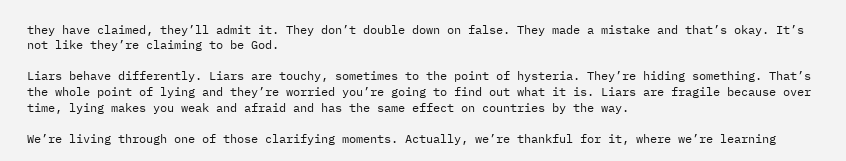they have claimed, they’ll admit it. They don’t double down on false. They made a mistake and that’s okay. It’s not like they’re claiming to be God.

Liars behave differently. Liars are touchy, sometimes to the point of hysteria. They’re hiding something. That’s the whole point of lying and they’re worried you’re going to find out what it is. Liars are fragile because over time, lying makes you weak and afraid and has the same effect on countries by the way.

We’re living through one of those clarifying moments. Actually, we’re thankful for it, where we’re learning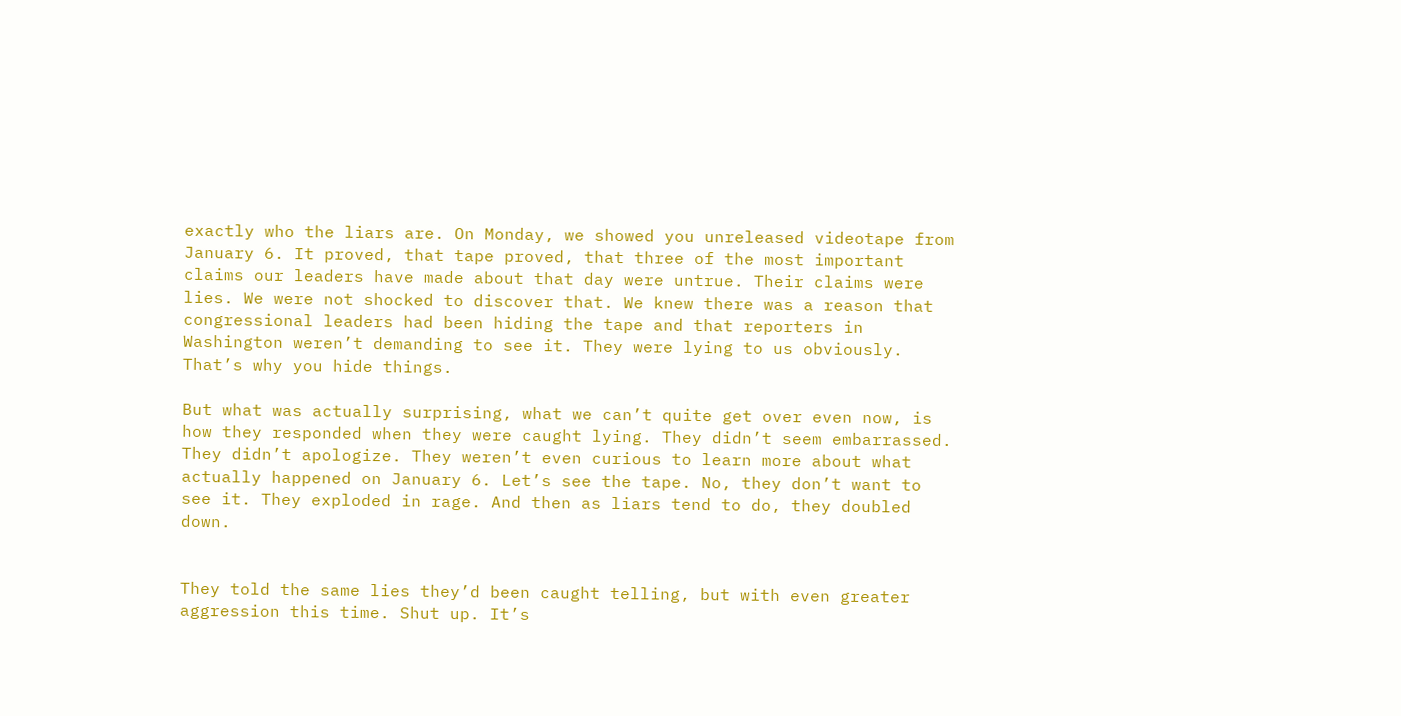exactly who the liars are. On Monday, we showed you unreleased videotape from January 6. It proved, that tape proved, that three of the most important claims our leaders have made about that day were untrue. Their claims were lies. We were not shocked to discover that. We knew there was a reason that congressional leaders had been hiding the tape and that reporters in Washington weren’t demanding to see it. They were lying to us obviously. That’s why you hide things.

But what was actually surprising, what we can’t quite get over even now, is how they responded when they were caught lying. They didn’t seem embarrassed. They didn’t apologize. They weren’t even curious to learn more about what actually happened on January 6. Let’s see the tape. No, they don’t want to see it. They exploded in rage. And then as liars tend to do, they doubled down.


They told the same lies they’d been caught telling, but with even greater aggression this time. Shut up. It’s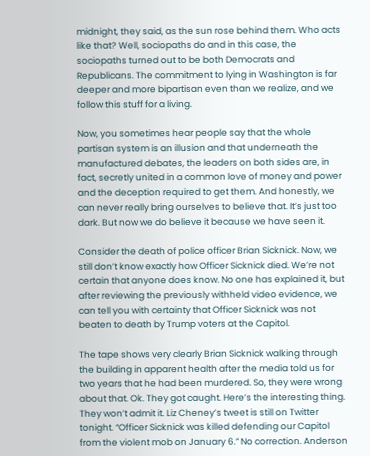midnight, they said, as the sun rose behind them. Who acts like that? Well, sociopaths do and in this case, the sociopaths turned out to be both Democrats and Republicans. The commitment to lying in Washington is far deeper and more bipartisan even than we realize, and we follow this stuff for a living.

Now, you sometimes hear people say that the whole partisan system is an illusion and that underneath the manufactured debates, the leaders on both sides are, in fact, secretly united in a common love of money and power and the deception required to get them. And honestly, we can never really bring ourselves to believe that. It’s just too dark. But now we do believe it because we have seen it.

Consider the death of police officer Brian Sicknick. Now, we still don’t know exactly how Officer Sicknick died. We’re not certain that anyone does know. No one has explained it, but after reviewing the previously withheld video evidence, we can tell you with certainty that Officer Sicknick was not beaten to death by Trump voters at the Capitol.

The tape shows very clearly Brian Sicknick walking through the building in apparent health after the media told us for two years that he had been murdered. So, they were wrong about that. Ok. They got caught. Here’s the interesting thing. They won’t admit it. Liz Cheney’s tweet is still on Twitter tonight. “Officer Sicknick was killed defending our Capitol from the violent mob on January 6.” No correction. Anderson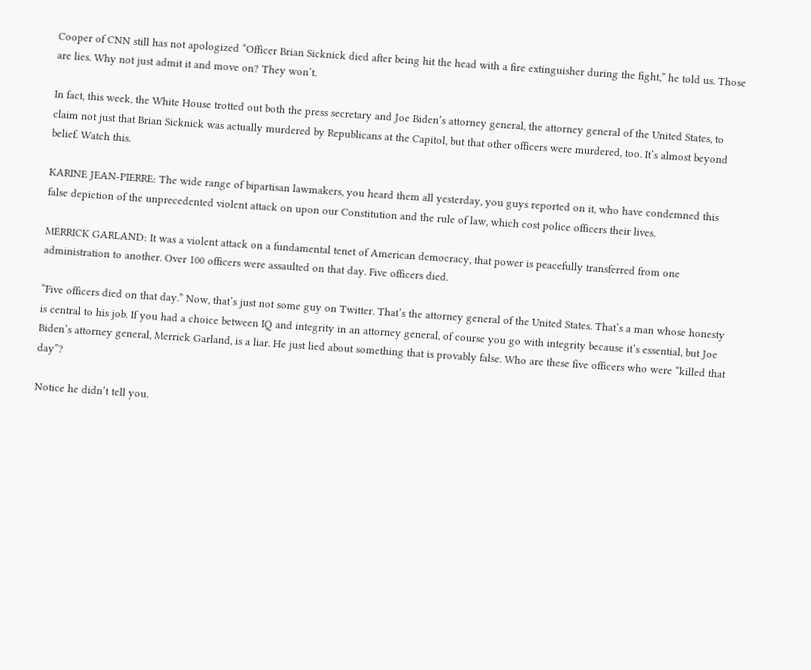Cooper of CNN still has not apologized “Officer Brian Sicknick died after being hit the head with a fire extinguisher during the fight,” he told us. Those are lies. Why not just admit it and move on? They won’t.

In fact, this week, the White House trotted out both the press secretary and Joe Biden’s attorney general, the attorney general of the United States, to claim not just that Brian Sicknick was actually murdered by Republicans at the Capitol, but that other officers were murdered, too. It’s almost beyond belief. Watch this.

KARINE JEAN-PIERRE: The wide range of bipartisan lawmakers, you heard them all yesterday, you guys reported on it, who have condemned this false depiction of the unprecedented violent attack on upon our Constitution and the rule of law, which cost police officers their lives.

MERRICK GARLAND: It was a violent attack on a fundamental tenet of American democracy, that power is peacefully transferred from one administration to another. Over 100 officers were assaulted on that day. Five officers died.

“Five officers died on that day.” Now, that’s just not some guy on Twitter. That’s the attorney general of the United States. That’s a man whose honesty is central to his job. If you had a choice between IQ and integrity in an attorney general, of course you go with integrity because it’s essential, but Joe Biden’s attorney general, Merrick Garland, is a liar. He just lied about something that is provably false. Who are these five officers who were “killed that day”?

Notice he didn’t tell you.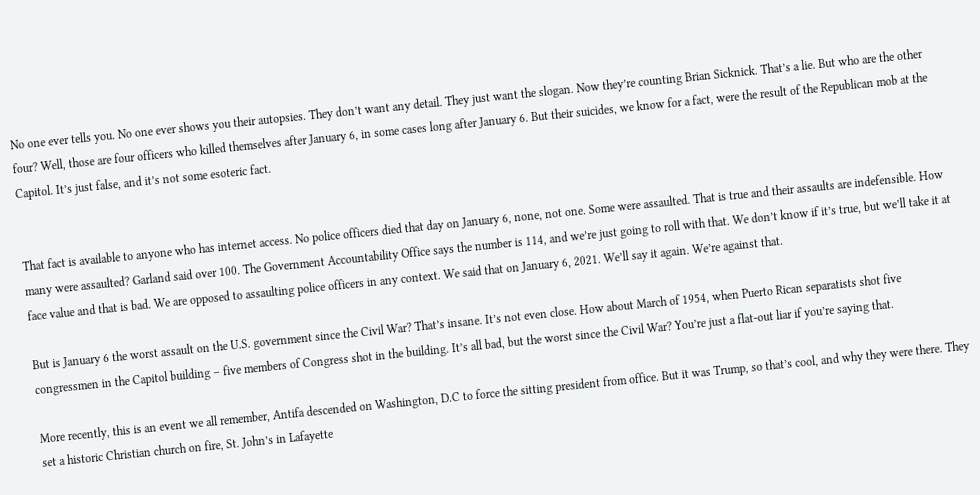No one ever tells you. No one ever shows you their autopsies. They don’t want any detail. They just want the slogan. Now they’re counting Brian Sicknick. That’s a lie. But who are the other four? Well, those are four officers who killed themselves after January 6, in some cases long after January 6. But their suicides, we know for a fact, were the result of the Republican mob at the Capitol. It’s just false, and it’s not some esoteric fact.


That fact is available to anyone who has internet access. No police officers died that day on January 6, none, not one. Some were assaulted. That is true and their assaults are indefensible. How many were assaulted? Garland said over 100. The Government Accountability Office says the number is 114, and we’re just going to roll with that. We don’t know if it’s true, but we’ll take it at face value and that is bad. We are opposed to assaulting police officers in any context. We said that on January 6, 2021. We’ll say it again. We’re against that.

But is January 6 the worst assault on the U.S. government since the Civil War? That’s insane. It’s not even close. How about March of 1954, when Puerto Rican separatists shot five congressmen in the Capitol building – five members of Congress shot in the building. It’s all bad, but the worst since the Civil War? You’re just a flat-out liar if you’re saying that.

More recently, this is an event we all remember, Antifa descended on Washington, D.C to force the sitting president from office. But it was Trump, so that’s cool, and why they were there. They set a historic Christian church on fire, St. John’s in Lafayette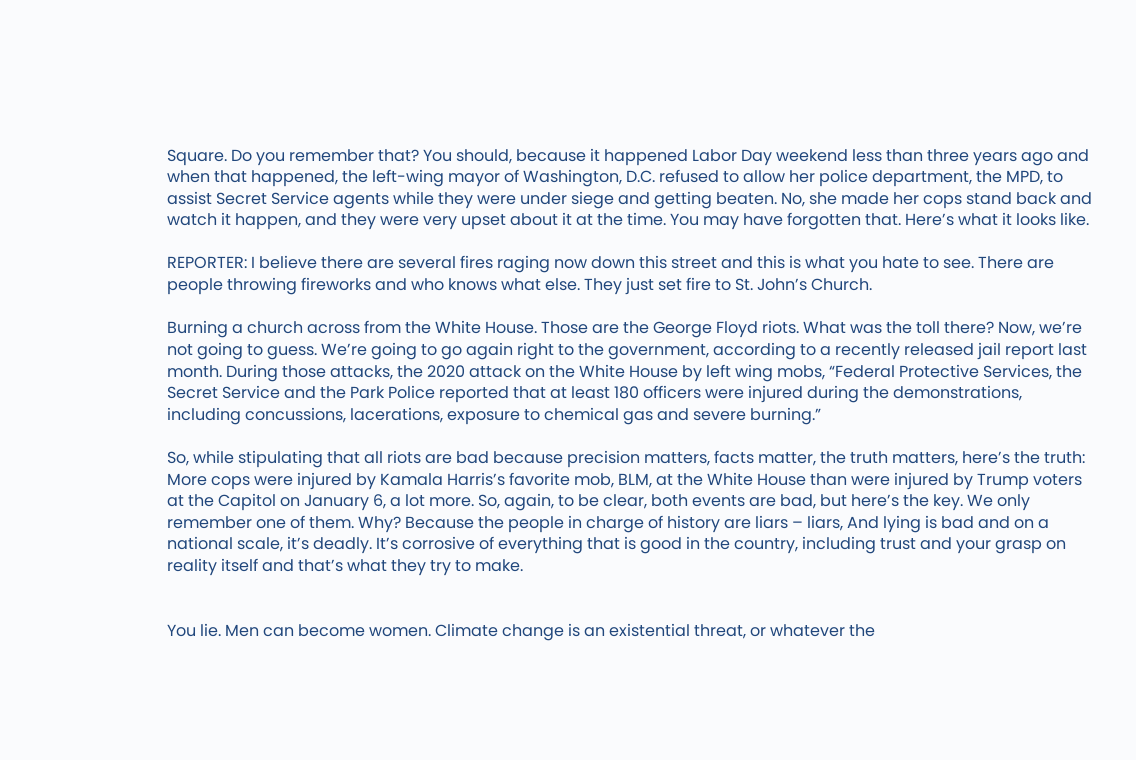Square. Do you remember that? You should, because it happened Labor Day weekend less than three years ago and when that happened, the left-wing mayor of Washington, D.C. refused to allow her police department, the MPD, to assist Secret Service agents while they were under siege and getting beaten. No, she made her cops stand back and watch it happen, and they were very upset about it at the time. You may have forgotten that. Here’s what it looks like.

REPORTER: I believe there are several fires raging now down this street and this is what you hate to see. There are people throwing fireworks and who knows what else. They just set fire to St. John’s Church.

Burning a church across from the White House. Those are the George Floyd riots. What was the toll there? Now, we’re not going to guess. We’re going to go again right to the government, according to a recently released jail report last month. During those attacks, the 2020 attack on the White House by left wing mobs, “Federal Protective Services, the Secret Service and the Park Police reported that at least 180 officers were injured during the demonstrations, including concussions, lacerations, exposure to chemical gas and severe burning.”

So, while stipulating that all riots are bad because precision matters, facts matter, the truth matters, here’s the truth: More cops were injured by Kamala Harris’s favorite mob, BLM, at the White House than were injured by Trump voters at the Capitol on January 6, a lot more. So, again, to be clear, both events are bad, but here’s the key. We only remember one of them. Why? Because the people in charge of history are liars – liars, And lying is bad and on a national scale, it’s deadly. It’s corrosive of everything that is good in the country, including trust and your grasp on reality itself and that’s what they try to make.


You lie. Men can become women. Climate change is an existential threat, or whatever the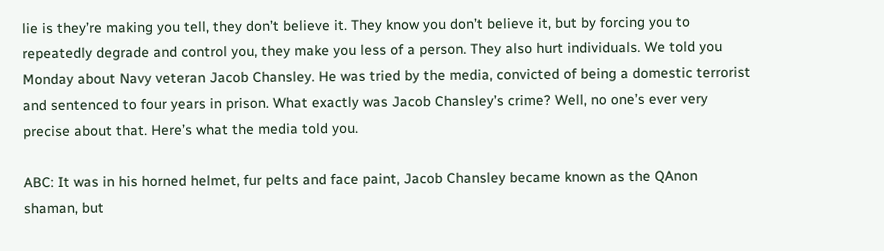lie is they’re making you tell, they don’t believe it. They know you don’t believe it, but by forcing you to repeatedly degrade and control you, they make you less of a person. They also hurt individuals. We told you Monday about Navy veteran Jacob Chansley. He was tried by the media, convicted of being a domestic terrorist and sentenced to four years in prison. What exactly was Jacob Chansley’s crime? Well, no one’s ever very precise about that. Here’s what the media told you.

ABC: It was in his horned helmet, fur pelts and face paint, Jacob Chansley became known as the QAnon shaman, but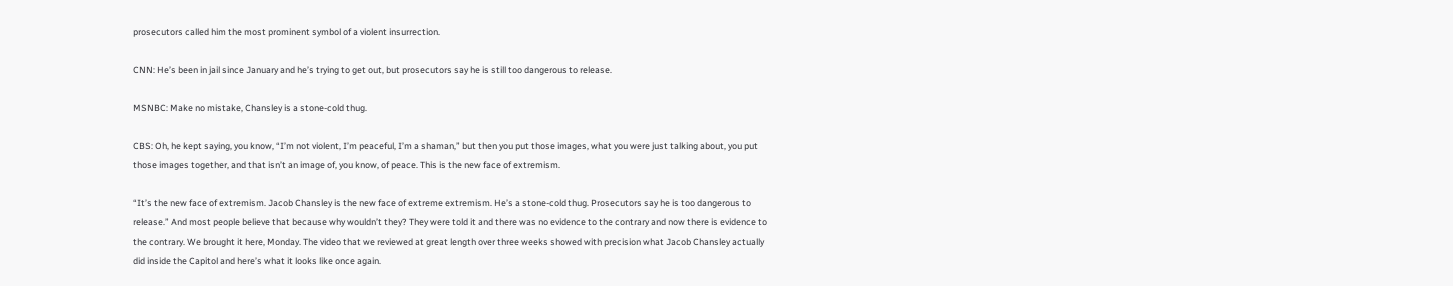prosecutors called him the most prominent symbol of a violent insurrection.

CNN: He’s been in jail since January and he’s trying to get out, but prosecutors say he is still too dangerous to release.

MSNBC: Make no mistake, Chansley is a stone-cold thug.

CBS: Oh, he kept saying, you know, “I’m not violent, I’m peaceful, I’m a shaman,” but then you put those images, what you were just talking about, you put those images together, and that isn’t an image of, you know, of peace. This is the new face of extremism.

“It’s the new face of extremism. Jacob Chansley is the new face of extreme extremism. He’s a stone-cold thug. Prosecutors say he is too dangerous to release.” And most people believe that because why wouldn’t they? They were told it and there was no evidence to the contrary and now there is evidence to the contrary. We brought it here, Monday. The video that we reviewed at great length over three weeks showed with precision what Jacob Chansley actually did inside the Capitol and here’s what it looks like once again.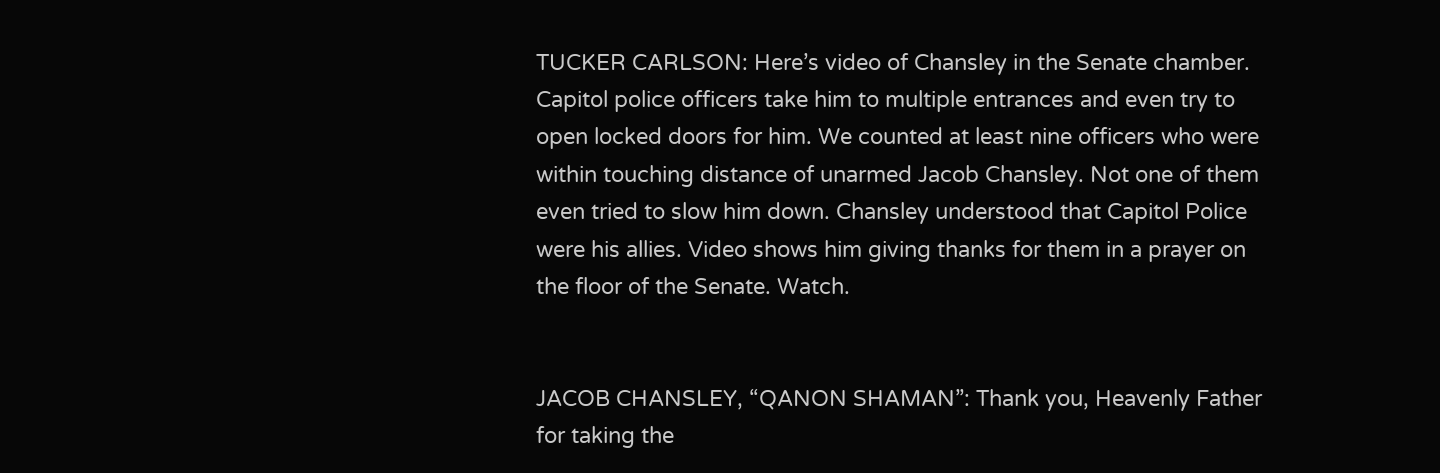TUCKER CARLSON: Here’s video of Chansley in the Senate chamber. Capitol police officers take him to multiple entrances and even try to open locked doors for him. We counted at least nine officers who were within touching distance of unarmed Jacob Chansley. Not one of them even tried to slow him down. Chansley understood that Capitol Police were his allies. Video shows him giving thanks for them in a prayer on the floor of the Senate. Watch.


JACOB CHANSLEY, “QANON SHAMAN”: Thank you, Heavenly Father for taking the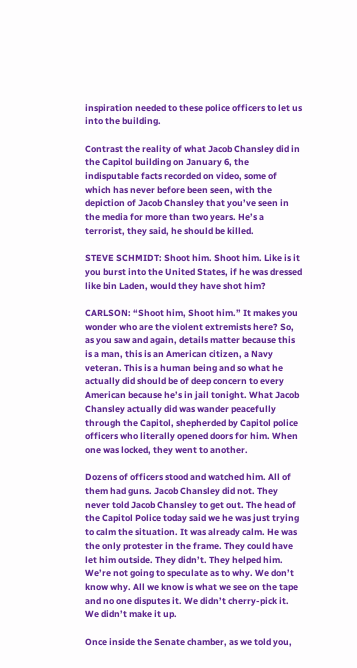inspiration needed to these police officers to let us into the building.

Contrast the reality of what Jacob Chansley did in the Capitol building on January 6, the indisputable facts recorded on video, some of which has never before been seen, with the depiction of Jacob Chansley that you’ve seen in the media for more than two years. He’s a terrorist, they said, he should be killed.

STEVE SCHMIDT: Shoot him. Shoot him. Like is it you burst into the United States, if he was dressed like bin Laden, would they have shot him?

CARLSON: “Shoot him, Shoot him.” It makes you wonder who are the violent extremists here? So, as you saw and again, details matter because this is a man, this is an American citizen, a Navy veteran. This is a human being and so what he actually did should be of deep concern to every American because he’s in jail tonight. What Jacob Chansley actually did was wander peacefully through the Capitol, shepherded by Capitol police officers who literally opened doors for him. When one was locked, they went to another.

Dozens of officers stood and watched him. All of them had guns. Jacob Chansley did not. They never told Jacob Chansley to get out. The head of the Capitol Police today said we he was just trying to calm the situation. It was already calm. He was the only protester in the frame. They could have let him outside. They didn’t. They helped him. We’re not going to speculate as to why. We don’t know why. All we know is what we see on the tape and no one disputes it. We didn’t cherry-pick it. We didn’t make it up.

Once inside the Senate chamber, as we told you,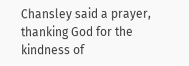Chansley said a prayer, thanking God for the kindness of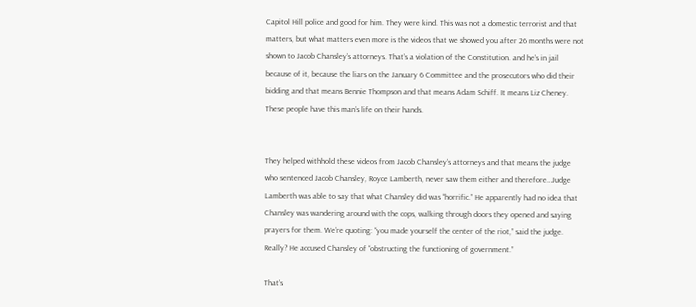Capitol Hill police and good for him. They were kind. This was not a domestic terrorist and that matters, but what matters even more is the videos that we showed you after 26 months were not shown to Jacob Chansley’s attorneys. That’s a violation of the Constitution. and he’s in jail because of it, because the liars on the January 6 Committee and the prosecutors who did their bidding and that means Bennie Thompson and that means Adam Schiff. It means Liz Cheney. These people have this man’s life on their hands.


They helped withhold these videos from Jacob Chansley’s attorneys and that means the judge who sentenced Jacob Chansley, Royce Lamberth, never saw them either and therefore…Judge Lamberth was able to say that what Chansley did was “horrific.” He apparently had no idea that Chansley was wandering around with the cops, walking through doors they opened and saying prayers for them. We’re quoting: “you made yourself the center of the riot,” said the judge. Really? He accused Chansley of “obstructing the functioning of government.”

That’s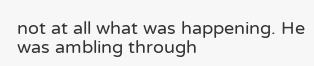not at all what was happening. He was ambling through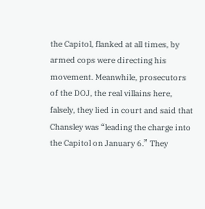the Capitol, flanked at all times, by armed cops were directing his movement. Meanwhile, prosecutors of the DOJ, the real villains here, falsely, they lied in court and said that Chansley was “leading the charge into the Capitol on January 6.” They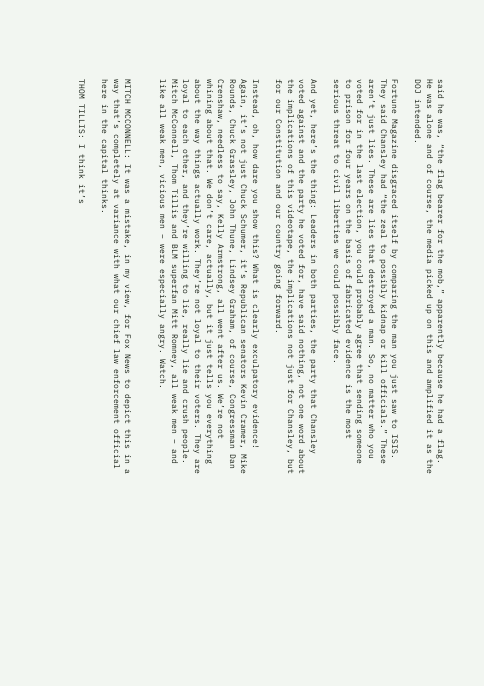said he was, “the flag bearer for the mob,” apparently because he had a flag. He was alone and of course, the media picked up on this and amplified it as the DOJ intended.

Fortune Magazine disgraced itself by comparing the man you just saw to ISIS. They said Chansley had “the zeal to possibly kidnap or kill officials.” These aren’t just lies. These are lies that destroyed a man. So, no matter who you voted for in the last election, you could probably agree that sending someone to prison for four years on the basis of fabricated evidence is the most serious threat to civil liberties we could possibly face.

And yet, here’s the thing: Leaders in both parties, the party that Chansley voted against and the party he voted for, have said nothing, not one word about the implications of this videotape, the implications not just for Chansley, but for our Constitution and our country going forward.

Instead, oh, how dare you show this? What is clearly exculpatory evidence! Again, it’s not just Chuck Schumer, it’s Republican senators Kevin Cramer, Mike Rounds, Chuck Grassley, John Thune, Lindsey Graham, of course, Congressman Dan Crenshaw, needless to say, Kelly Armstrong, all went after us. We’re not whining about that. We don’t care, actually, but it just tells you everything about the way things actually work. They’re not loyal to their voters. They are loyal to each other, and they’re willing to lie, really lie and crush people. Mitch McConnell, Thom Tillis and BLM superfan Mitt Romney, all weak men – and like all weak men, vicious men – were especially angry. Watch.


MITCH MCCONNELL: It was a mistake, in my view, for Fox News to depict this in a way that’s completely at variance with what our chief law enforcement official here in the capital thinks.

THOM TILLIS: I think it’s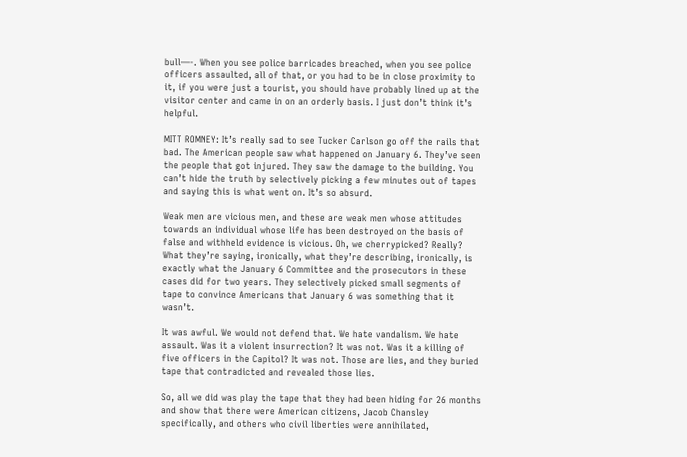bull—-. When you see police barricades breached, when you see police officers assaulted, all of that, or you had to be in close proximity to it, if you were just a tourist, you should have probably lined up at the visitor center and came in on an orderly basis. I just don’t think it’s helpful.

MITT ROMNEY: It’s really sad to see Tucker Carlson go off the rails that bad. The American people saw what happened on January 6. They’ve seen the people that got injured. They saw the damage to the building. You can’t hide the truth by selectively picking a few minutes out of tapes and saying this is what went on. It’s so absurd.

Weak men are vicious men, and these are weak men whose attitudes towards an individual whose life has been destroyed on the basis of false and withheld evidence is vicious. Oh, we cherrypicked? Really? What they’re saying, ironically, what they’re describing, ironically, is exactly what the January 6 Committee and the prosecutors in these cases did for two years. They selectively picked small segments of tape to convince Americans that January 6 was something that it wasn’t.

It was awful. We would not defend that. We hate vandalism. We hate assault. Was it a violent insurrection? It was not. Was it a killing of five officers in the Capitol? It was not. Those are lies, and they buried tape that contradicted and revealed those lies.

So, all we did was play the tape that they had been hiding for 26 months and show that there were American citizens, Jacob Chansley specifically, and others who civil liberties were annihilated,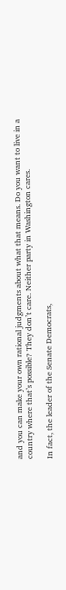and you can make your own rational judgments about what that means. Do you want to live in a country where that’s possible? They don’t care. Neither party in Washington cares.

In fact, the leader of the Senate Democrats,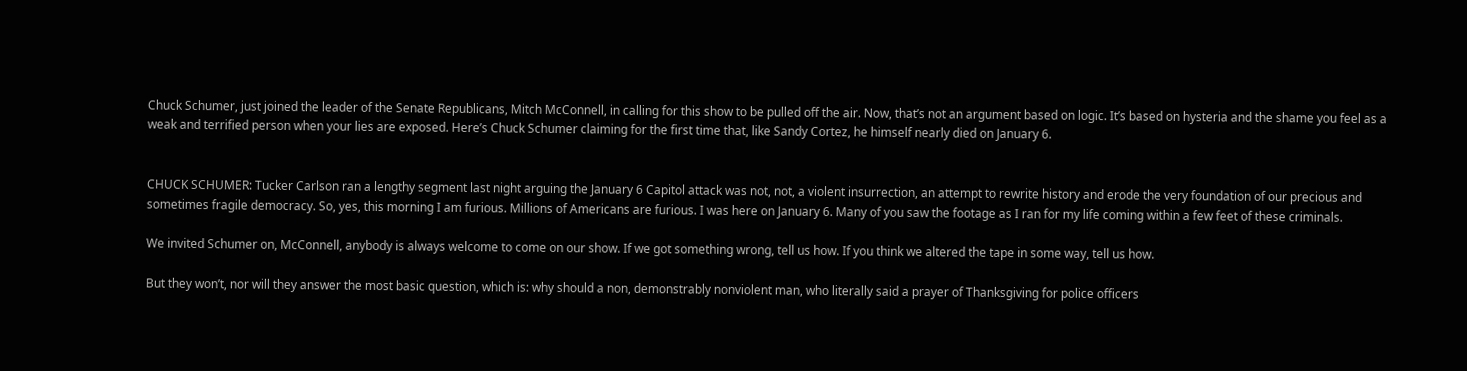Chuck Schumer, just joined the leader of the Senate Republicans, Mitch McConnell, in calling for this show to be pulled off the air. Now, that’s not an argument based on logic. It’s based on hysteria and the shame you feel as a weak and terrified person when your lies are exposed. Here’s Chuck Schumer claiming for the first time that, like Sandy Cortez, he himself nearly died on January 6.


CHUCK SCHUMER: Tucker Carlson ran a lengthy segment last night arguing the January 6 Capitol attack was not, not, a violent insurrection, an attempt to rewrite history and erode the very foundation of our precious and sometimes fragile democracy. So, yes, this morning I am furious. Millions of Americans are furious. I was here on January 6. Many of you saw the footage as I ran for my life coming within a few feet of these criminals.

We invited Schumer on, McConnell, anybody is always welcome to come on our show. If we got something wrong, tell us how. If you think we altered the tape in some way, tell us how.

But they won’t, nor will they answer the most basic question, which is: why should a non, demonstrably nonviolent man, who literally said a prayer of Thanksgiving for police officers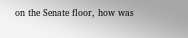on the Senate floor, how was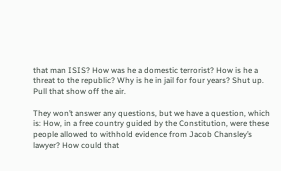that man ISIS? How was he a domestic terrorist? How is he a threat to the republic? Why is he in jail for four years? Shut up. Pull that show off the air.

They won’t answer any questions, but we have a question, which is: How, in a free country guided by the Constitution, were these people allowed to withhold evidence from Jacob Chansley’s lawyer? How could that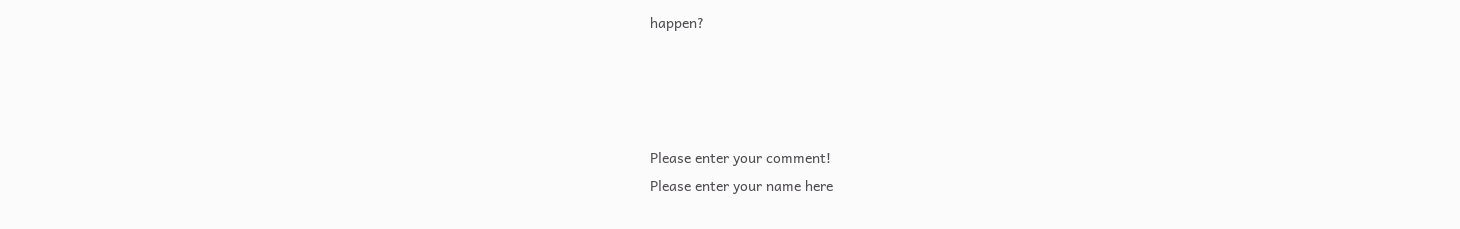happen?




Please enter your comment!
Please enter your name here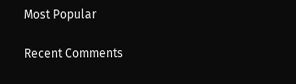Most Popular

Recent Comments